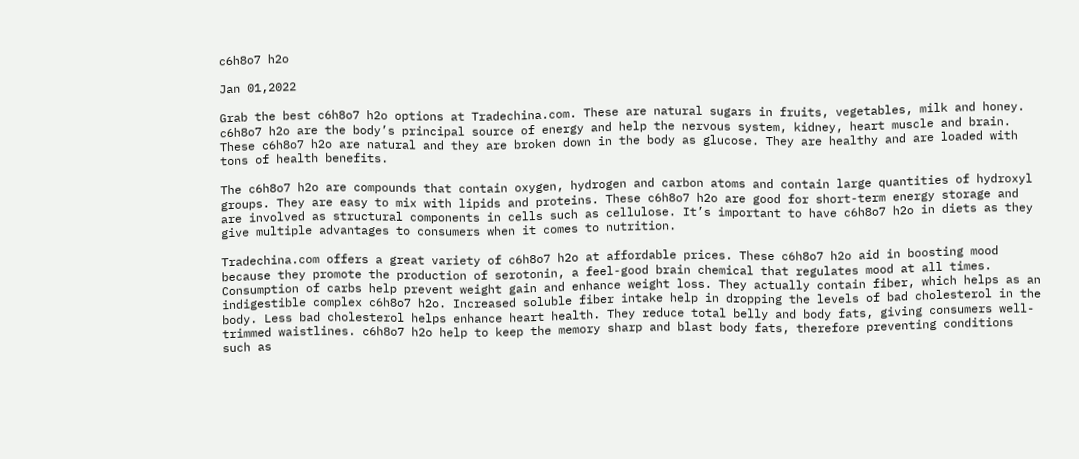c6h8o7 h2o

Jan 01,2022

Grab the best c6h8o7 h2o options at Tradechina.com. These are natural sugars in fruits, vegetables, milk and honey. c6h8o7 h2o are the body’s principal source of energy and help the nervous system, kidney, heart muscle and brain. These c6h8o7 h2o are natural and they are broken down in the body as glucose. They are healthy and are loaded with tons of health benefits.

The c6h8o7 h2o are compounds that contain oxygen, hydrogen and carbon atoms and contain large quantities of hydroxyl groups. They are easy to mix with lipids and proteins. These c6h8o7 h2o are good for short-term energy storage and are involved as structural components in cells such as cellulose. It’s important to have c6h8o7 h2o in diets as they give multiple advantages to consumers when it comes to nutrition.

Tradechina.com offers a great variety of c6h8o7 h2o at affordable prices. These c6h8o7 h2o aid in boosting mood because they promote the production of serotonin, a feel-good brain chemical that regulates mood at all times. Consumption of carbs help prevent weight gain and enhance weight loss. They actually contain fiber, which helps as an indigestible complex c6h8o7 h2o. Increased soluble fiber intake help in dropping the levels of bad cholesterol in the body. Less bad cholesterol helps enhance heart health. They reduce total belly and body fats, giving consumers well-trimmed waistlines. c6h8o7 h2o help to keep the memory sharp and blast body fats, therefore preventing conditions such as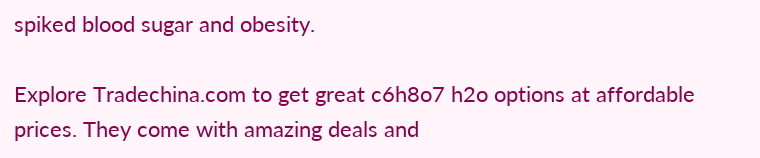spiked blood sugar and obesity.

Explore Tradechina.com to get great c6h8o7 h2o options at affordable prices. They come with amazing deals and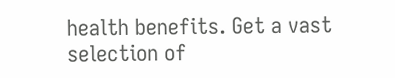health benefits. Get a vast selection of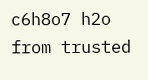c6h8o7 h2o from trusted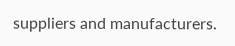suppliers and manufacturers.